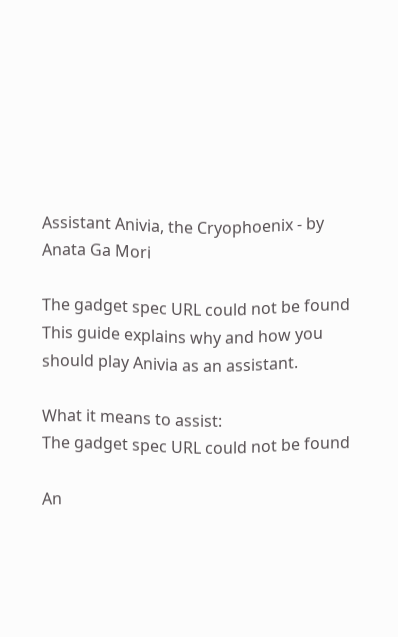Assistant Anivia, the Cryophoenix - by Anata Ga Mori

The gadget spec URL could not be found
This guide explains why and how you should play Anivia as an assistant.

What it means to assist:
The gadget spec URL could not be found

An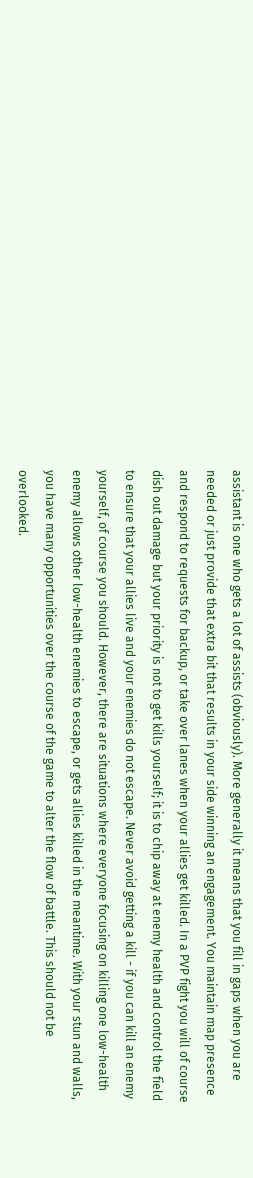assistant is one who gets a lot of assists (obviously). More generally it means that you fill in gaps when you are needed or just provide that extra bit that results in your side winning an engagement. You maintain map presence and respond to requests for backup, or take over lanes when your allies get killed. In a PVP fight you will of course dish out damage but your priority is not to get kills yourself; it is to chip away at enemy health and control the field to ensure that your allies live and your enemies do not escape. Never avoid getting a kill - if you can kill an enemy yourself, of course you should. However, there are situations where everyone focusing on killing one low-health enemy allows other low-health enemies to escape, or gets allies killed in the meantime. With your stun and walls, you have many opportunities over the course of the game to alter the flow of battle. This should not be overlooked.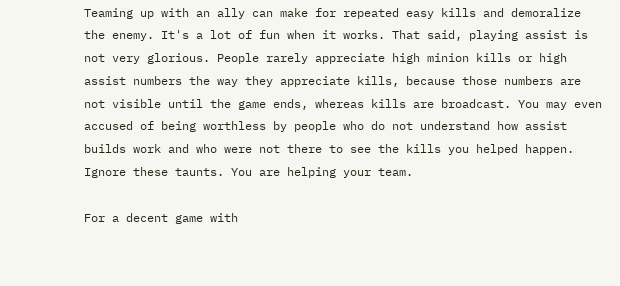Teaming up with an ally can make for repeated easy kills and demoralize the enemy. It's a lot of fun when it works. That said, playing assist is not very glorious. People rarely appreciate high minion kills or high assist numbers the way they appreciate kills, because those numbers are not visible until the game ends, whereas kills are broadcast. You may even accused of being worthless by people who do not understand how assist builds work and who were not there to see the kills you helped happen. Ignore these taunts. You are helping your team.

For a decent game with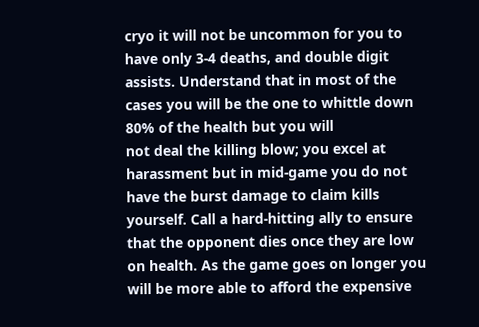cryo it will not be uncommon for you to have only 3-4 deaths, and double digit assists. Understand that in most of the cases you will be the one to whittle down 80% of the health but you will
not deal the killing blow; you excel at harassment but in mid-game you do not have the burst damage to claim kills yourself. Call a hard-hitting ally to ensure that the opponent dies once they are low on health. As the game goes on longer you will be more able to afford the expensive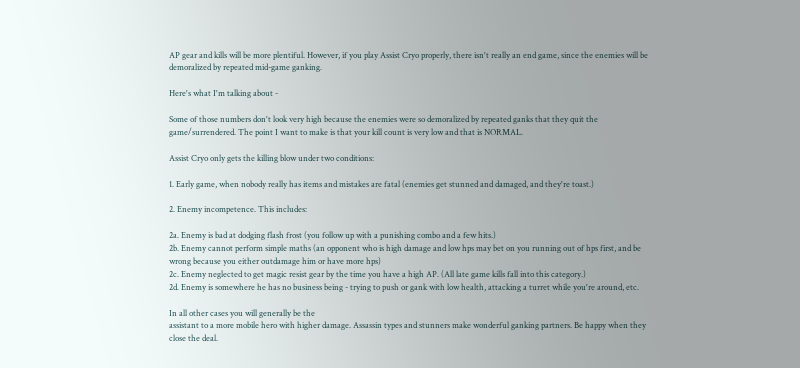AP gear and kills will be more plentiful. However, if you play Assist Cryo properly, there isn't really an end game, since the enemies will be demoralized by repeated mid-game ganking.

Here's what I'm talking about -

Some of those numbers don't look very high because the enemies were so demoralized by repeated ganks that they quit the game/surrendered. The point I want to make is that your kill count is very low and that is NORMAL.

Assist Cryo only gets the killing blow under two conditions:

1. Early game, when nobody really has items and mistakes are fatal (enemies get stunned and damaged, and they're toast.)

2. Enemy incompetence. This includes:

2a. Enemy is bad at dodging flash frost (you follow up with a punishing combo and a few hits.)
2b. Enemy cannot perform simple maths (an opponent who is high damage and low hps may bet on you running out of hps first, and be wrong because you either outdamage him or have more hps)
2c. Enemy neglected to get magic resist gear by the time you have a high AP. (All late game kills fall into this category.)
2d. Enemy is somewhere he has no business being - trying to push or gank with low health, attacking a turret while you're around, etc.

In all other cases you will generally be the
assistant to a more mobile hero with higher damage. Assassin types and stunners make wonderful ganking partners. Be happy when they close the deal.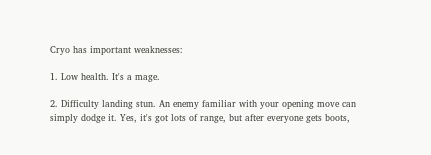Cryo has important weaknesses:

1. Low health. It's a mage.

2. Difficulty landing stun. An enemy familiar with your opening move can simply dodge it. Yes, it's got lots of range, but after everyone gets boots,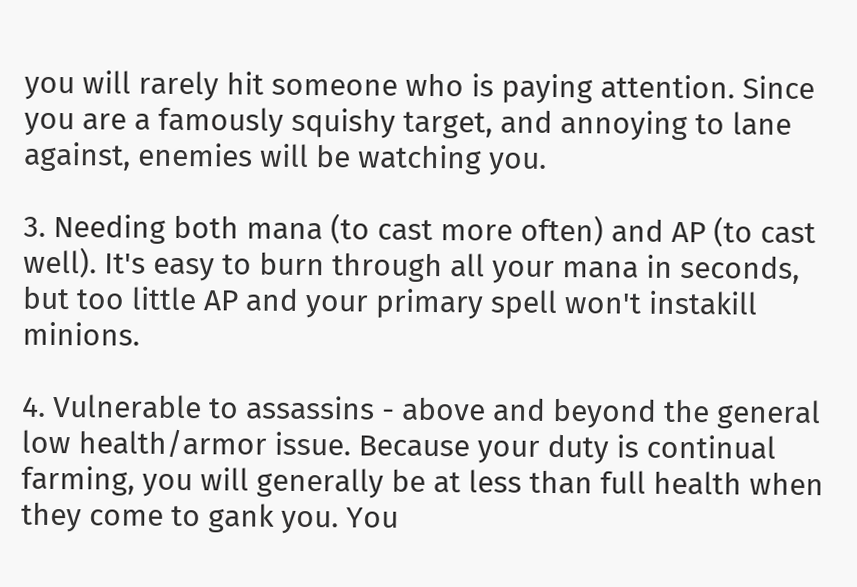you will rarely hit someone who is paying attention. Since you are a famously squishy target, and annoying to lane against, enemies will be watching you.

3. Needing both mana (to cast more often) and AP (to cast well). It's easy to burn through all your mana in seconds, but too little AP and your primary spell won't instakill minions.

4. Vulnerable to assassins - above and beyond the general low health/armor issue. Because your duty is continual farming, you will generally be at less than full health when they come to gank you. You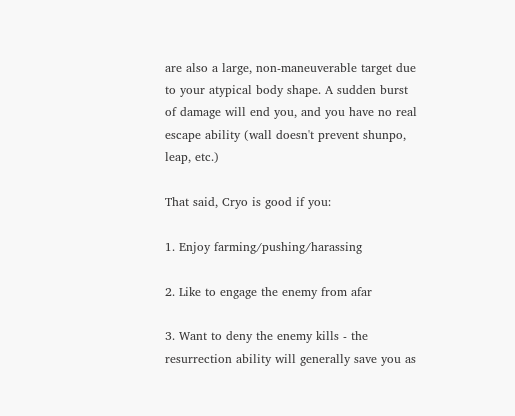are also a large, non-maneuverable target due to your atypical body shape. A sudden burst of damage will end you, and you have no real escape ability (wall doesn't prevent shunpo, leap, etc.)

That said, Cryo is good if you:

1. Enjoy farming/pushing/harassing

2. Like to engage the enemy from afar

3. Want to deny the enemy kills - the resurrection ability will generally save you as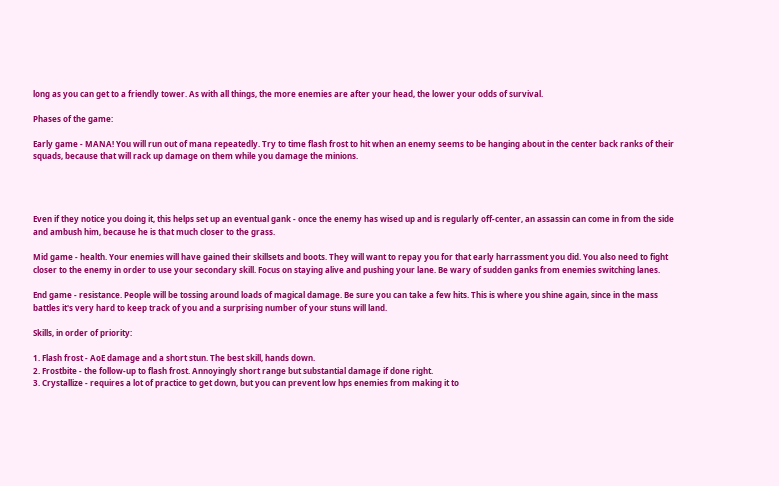long as you can get to a friendly tower. As with all things, the more enemies are after your head, the lower your odds of survival.

Phases of the game:

Early game - MANA! You will run out of mana repeatedly. Try to time flash frost to hit when an enemy seems to be hanging about in the center back ranks of their squads, because that will rack up damage on them while you damage the minions.




Even if they notice you doing it, this helps set up an eventual gank - once the enemy has wised up and is regularly off-center, an assassin can come in from the side and ambush him, because he is that much closer to the grass.

Mid game - health. Your enemies will have gained their skillsets and boots. They will want to repay you for that early harrassment you did. You also need to fight closer to the enemy in order to use your secondary skill. Focus on staying alive and pushing your lane. Be wary of sudden ganks from enemies switching lanes.

End game - resistance. People will be tossing around loads of magical damage. Be sure you can take a few hits. This is where you shine again, since in the mass battles it's very hard to keep track of you and a surprising number of your stuns will land.

Skills, in order of priority:

1. Flash frost - AoE damage and a short stun. The best skill, hands down.
2. Frostbite - the follow-up to flash frost. Annoyingly short range but substantial damage if done right.
3. Crystallize - requires a lot of practice to get down, but you can prevent low hps enemies from making it to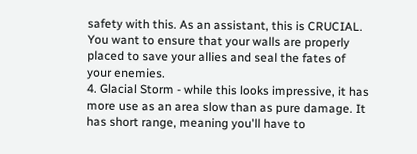safety with this. As an assistant, this is CRUCIAL. You want to ensure that your walls are properly placed to save your allies and seal the fates of your enemies.
4. Glacial Storm - while this looks impressive, it has more use as an area slow than as pure damage. It has short range, meaning you'll have to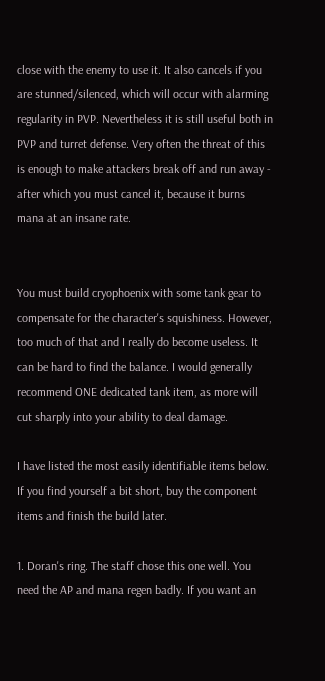close with the enemy to use it. It also cancels if you are stunned/silenced, which will occur with alarming regularity in PVP. Nevertheless it is still useful both in PVP and turret defense. Very often the threat of this is enough to make attackers break off and run away - after which you must cancel it, because it burns mana at an insane rate.


You must build cryophoenix with some tank gear to compensate for the character's squishiness. However, too much of that and I really do become useless. It can be hard to find the balance. I would generally recommend ONE dedicated tank item, as more will cut sharply into your ability to deal damage.

I have listed the most easily identifiable items below. If you find yourself a bit short, buy the component items and finish the build later.

1. Doran's ring. The staff chose this one well. You need the AP and mana regen badly. If you want an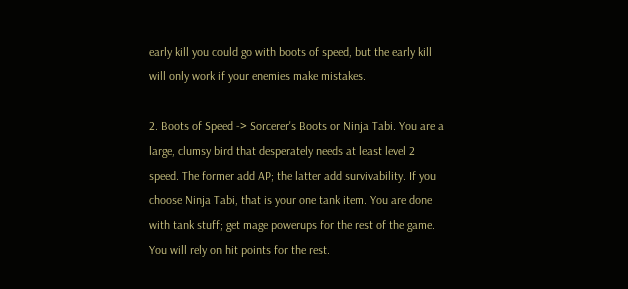early kill you could go with boots of speed, but the early kill will only work if your enemies make mistakes.

2. Boots of Speed -> Sorcerer's Boots or Ninja Tabi. You are a large, clumsy bird that desperately needs at least level 2 speed. The former add AP; the latter add survivability. If you choose Ninja Tabi, that is your one tank item. You are done with tank stuff; get mage powerups for the rest of the game. You will rely on hit points for the rest.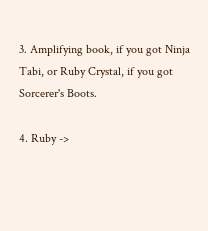3. Amplifying book, if you got Ninja Tabi, or Ruby Crystal, if you got Sorcerer's Boots.

4. Ruby ->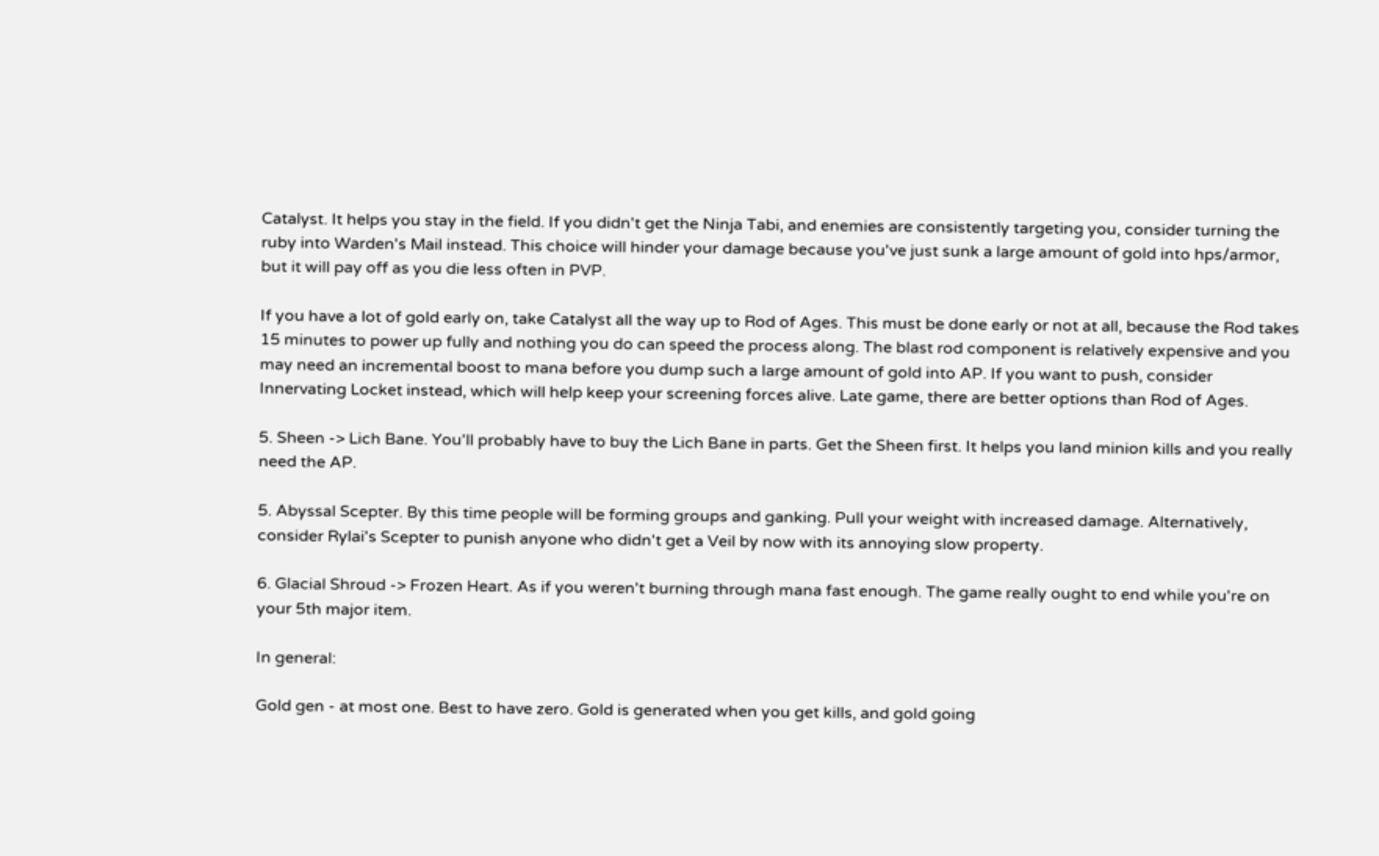Catalyst. It helps you stay in the field. If you didn't get the Ninja Tabi, and enemies are consistently targeting you, consider turning the ruby into Warden's Mail instead. This choice will hinder your damage because you've just sunk a large amount of gold into hps/armor, but it will pay off as you die less often in PVP.

If you have a lot of gold early on, take Catalyst all the way up to Rod of Ages. This must be done early or not at all, because the Rod takes 15 minutes to power up fully and nothing you do can speed the process along. The blast rod component is relatively expensive and you may need an incremental boost to mana before you dump such a large amount of gold into AP. If you want to push, consider Innervating Locket instead, which will help keep your screening forces alive. Late game, there are better options than Rod of Ages.

5. Sheen -> Lich Bane. You'll probably have to buy the Lich Bane in parts. Get the Sheen first. It helps you land minion kills and you really need the AP.

5. Abyssal Scepter. By this time people will be forming groups and ganking. Pull your weight with increased damage. Alternatively, consider Rylai's Scepter to punish anyone who didn't get a Veil by now with its annoying slow property.

6. Glacial Shroud -> Frozen Heart. As if you weren't burning through mana fast enough. The game really ought to end while you're on your 5th major item.

In general:

Gold gen - at most one. Best to have zero. Gold is generated when you get kills, and gold going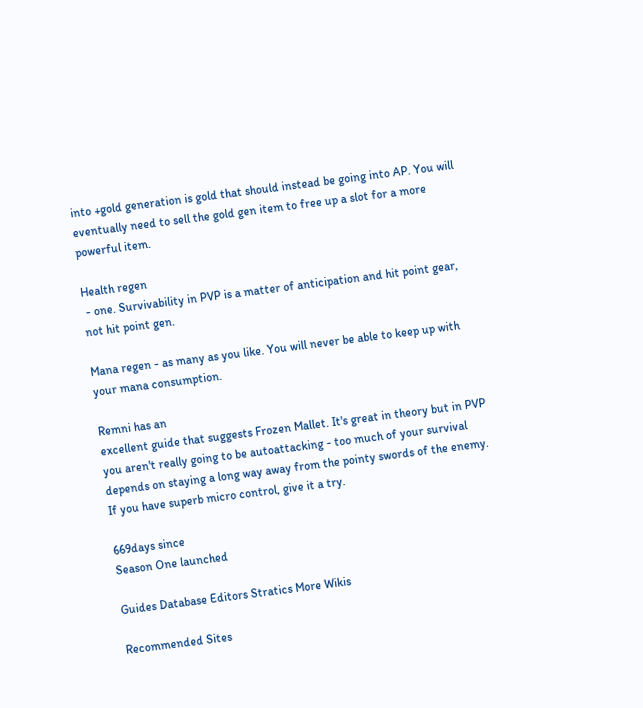into +gold generation is gold that should instead be going into AP. You will eventually need to sell the gold gen item to free up a slot for a more powerful item.

Health regen
 - one. Survivability in PVP is a matter of anticipation and hit point gear, not hit point gen.

Mana regen - as many as you like. You will never be able to keep up with your mana consumption.

Remni has an
excellent guide that suggests Frozen Mallet. It's great in theory but in PVP you aren't really going to be autoattacking - too much of your survival depends on staying a long way away from the pointy swords of the enemy. If you have superb micro control, give it a try.

669days since
Season One launched

Guides Database Editors Stratics More Wikis

Recommended Sites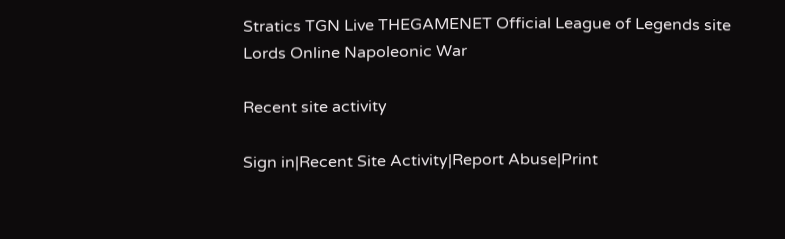Stratics TGN Live THEGAMENET Official League of Legends site Lords Online Napoleonic War

Recent site activity

Sign in|Recent Site Activity|Report Abuse|Print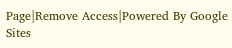Page|Remove Access|Powered By Google Sites